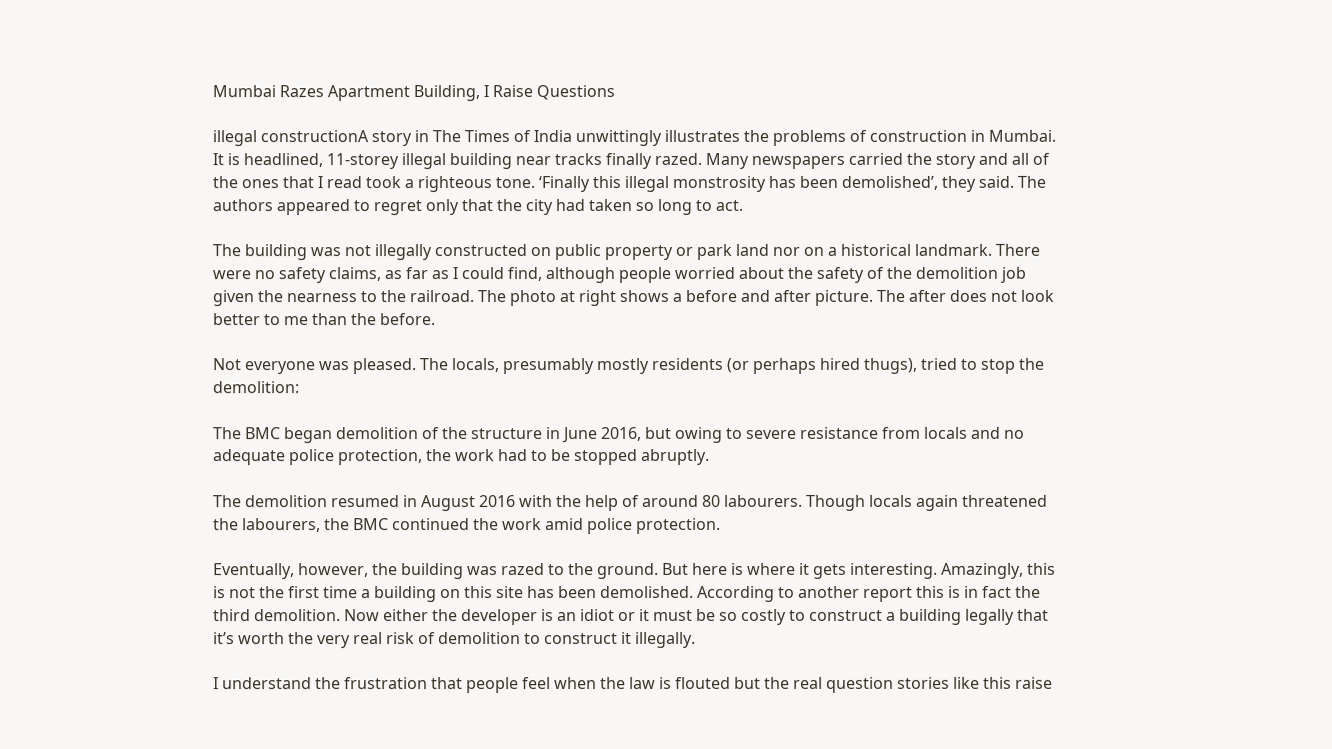Mumbai Razes Apartment Building, I Raise Questions

illegal constructionA story in The Times of India unwittingly illustrates the problems of construction in Mumbai. It is headlined, 11-storey illegal building near tracks finally razed. Many newspapers carried the story and all of the ones that I read took a righteous tone. ‘Finally this illegal monstrosity has been demolished’, they said. The authors appeared to regret only that the city had taken so long to act.

The building was not illegally constructed on public property or park land nor on a historical landmark. There were no safety claims, as far as I could find, although people worried about the safety of the demolition job given the nearness to the railroad. The photo at right shows a before and after picture. The after does not look better to me than the before.

Not everyone was pleased. The locals, presumably mostly residents (or perhaps hired thugs), tried to stop the demolition:

The BMC began demolition of the structure in June 2016, but owing to severe resistance from locals and no adequate police protection, the work had to be stopped abruptly.

The demolition resumed in August 2016 with the help of around 80 labourers. Though locals again threatened the labourers, the BMC continued the work amid police protection.

Eventually, however, the building was razed to the ground. But here is where it gets interesting. Amazingly, this is not the first time a building on this site has been demolished. According to another report this is in fact the third demolition. Now either the developer is an idiot or it must be so costly to construct a building legally that it’s worth the very real risk of demolition to construct it illegally.

I understand the frustration that people feel when the law is flouted but the real question stories like this raise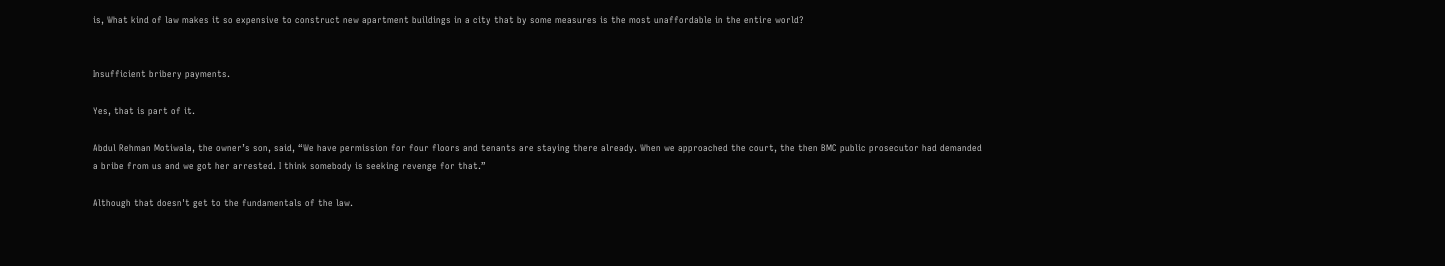is, What kind of law makes it so expensive to construct new apartment buildings in a city that by some measures is the most unaffordable in the entire world?


Insufficient bribery payments.

Yes, that is part of it.

Abdul Rehman Motiwala, the owner’s son, said, “We have permission for four floors and tenants are staying there already. When we approached the court, the then BMC public prosecutor had demanded a bribe from us and we got her arrested. I think somebody is seeking revenge for that.”

Although that doesn't get to the fundamentals of the law.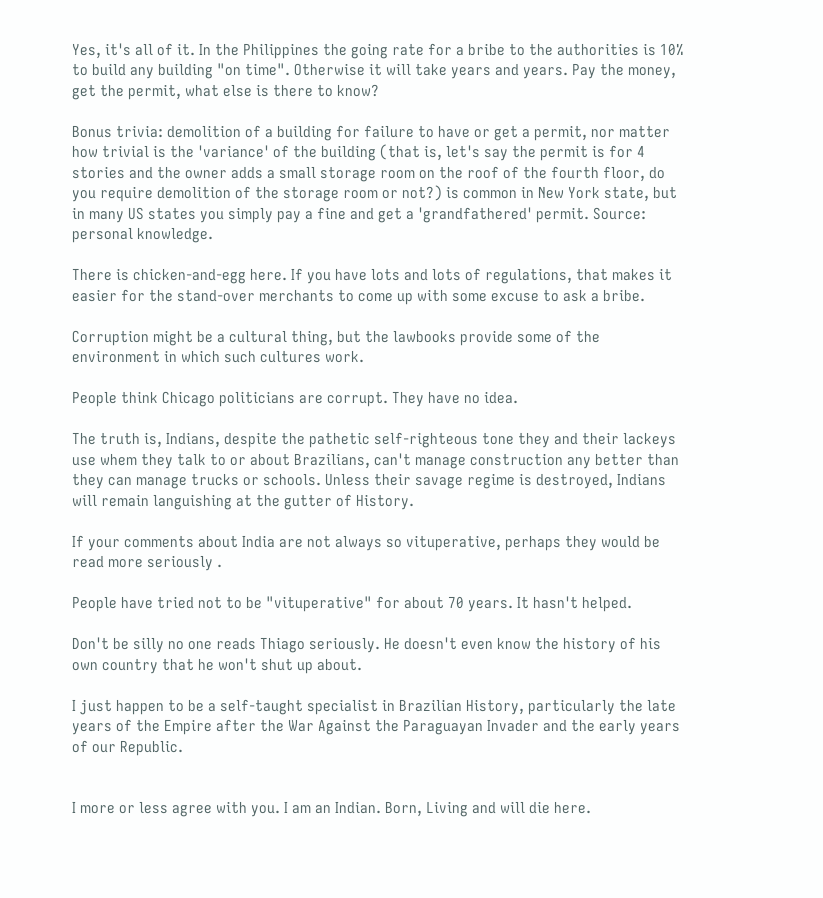Yes, it's all of it. In the Philippines the going rate for a bribe to the authorities is 10% to build any building "on time". Otherwise it will take years and years. Pay the money, get the permit, what else is there to know?

Bonus trivia: demolition of a building for failure to have or get a permit, nor matter how trivial is the 'variance' of the building (that is, let's say the permit is for 4 stories and the owner adds a small storage room on the roof of the fourth floor, do you require demolition of the storage room or not?) is common in New York state, but in many US states you simply pay a fine and get a 'grandfathered' permit. Source: personal knowledge.

There is chicken-and-egg here. If you have lots and lots of regulations, that makes it easier for the stand-over merchants to come up with some excuse to ask a bribe.

Corruption might be a cultural thing, but the lawbooks provide some of the environment in which such cultures work.

People think Chicago politicians are corrupt. They have no idea.

The truth is, Indians, despite the pathetic self-righteous tone they and their lackeys use whem they talk to or about Brazilians, can't manage construction any better than they can manage trucks or schools. Unless their savage regime is destroyed, Indians will remain languishing at the gutter of History.

If your comments about India are not always so vituperative, perhaps they would be read more seriously .

People have tried not to be "vituperative" for about 70 years. It hasn't helped.

Don't be silly no one reads Thiago seriously. He doesn't even know the history of his own country that he won't shut up about.

I just happen to be a self-taught specialist in Brazilian History, particularly the late years of the Empire after the War Against the Paraguayan Invader and the early years of our Republic.


I more or less agree with you. I am an Indian. Born, Living and will die here.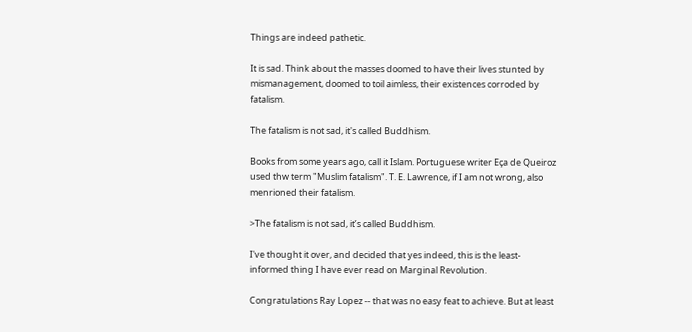Things are indeed pathetic.

It is sad. Think about the masses doomed to have their lives stunted by mismanagement, doomed to toil aimless, their existences corroded by fatalism.

The fatalism is not sad, it's called Buddhism.

Books from some years ago, call it Islam. Portuguese writer Eça de Queiroz used thw term "Muslim fatalism". T. E. Lawrence, if I am not wrong, also menrioned their fatalism.

>The fatalism is not sad, it’s called Buddhism.

I've thought it over, and decided that yes indeed, this is the least-informed thing I have ever read on Marginal Revolution.

Congratulations Ray Lopez -- that was no easy feat to achieve. But at least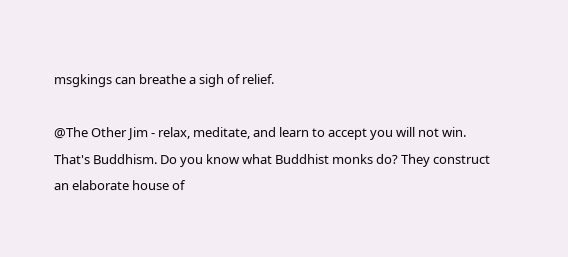msgkings can breathe a sigh of relief.

@The Other Jim - relax, meditate, and learn to accept you will not win. That's Buddhism. Do you know what Buddhist monks do? They construct an elaborate house of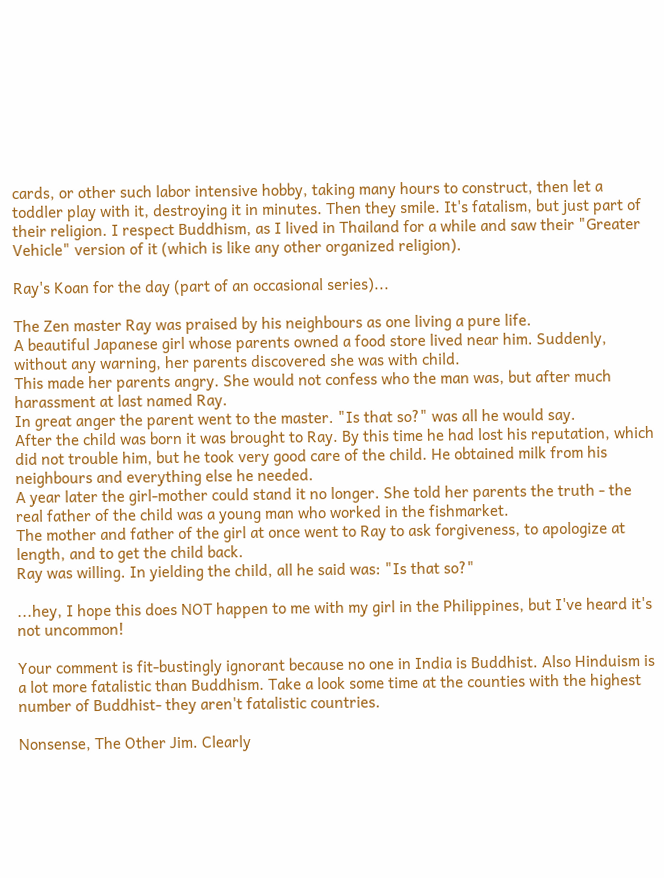cards, or other such labor intensive hobby, taking many hours to construct, then let a toddler play with it, destroying it in minutes. Then they smile. It's fatalism, but just part of their religion. I respect Buddhism, as I lived in Thailand for a while and saw their "Greater Vehicle" version of it (which is like any other organized religion).

Ray's Koan for the day (part of an occasional series)...

The Zen master Ray was praised by his neighbours as one living a pure life.
A beautiful Japanese girl whose parents owned a food store lived near him. Suddenly, without any warning, her parents discovered she was with child.
This made her parents angry. She would not confess who the man was, but after much harassment at last named Ray.
In great anger the parent went to the master. "Is that so?" was all he would say.
After the child was born it was brought to Ray. By this time he had lost his reputation, which did not trouble him, but he took very good care of the child. He obtained milk from his neighbours and everything else he needed.
A year later the girl-mother could stand it no longer. She told her parents the truth - the real father of the child was a young man who worked in the fishmarket.
The mother and father of the girl at once went to Ray to ask forgiveness, to apologize at length, and to get the child back.
Ray was willing. In yielding the child, all he said was: "Is that so?"

...hey, I hope this does NOT happen to me with my girl in the Philippines, but I've heard it's not uncommon!

Your comment is fit-bustingly ignorant because no one in India is Buddhist. Also Hinduism is a lot more fatalistic than Buddhism. Take a look some time at the counties with the highest number of Buddhist- they aren't fatalistic countries.

Nonsense, The Other Jim. Clearly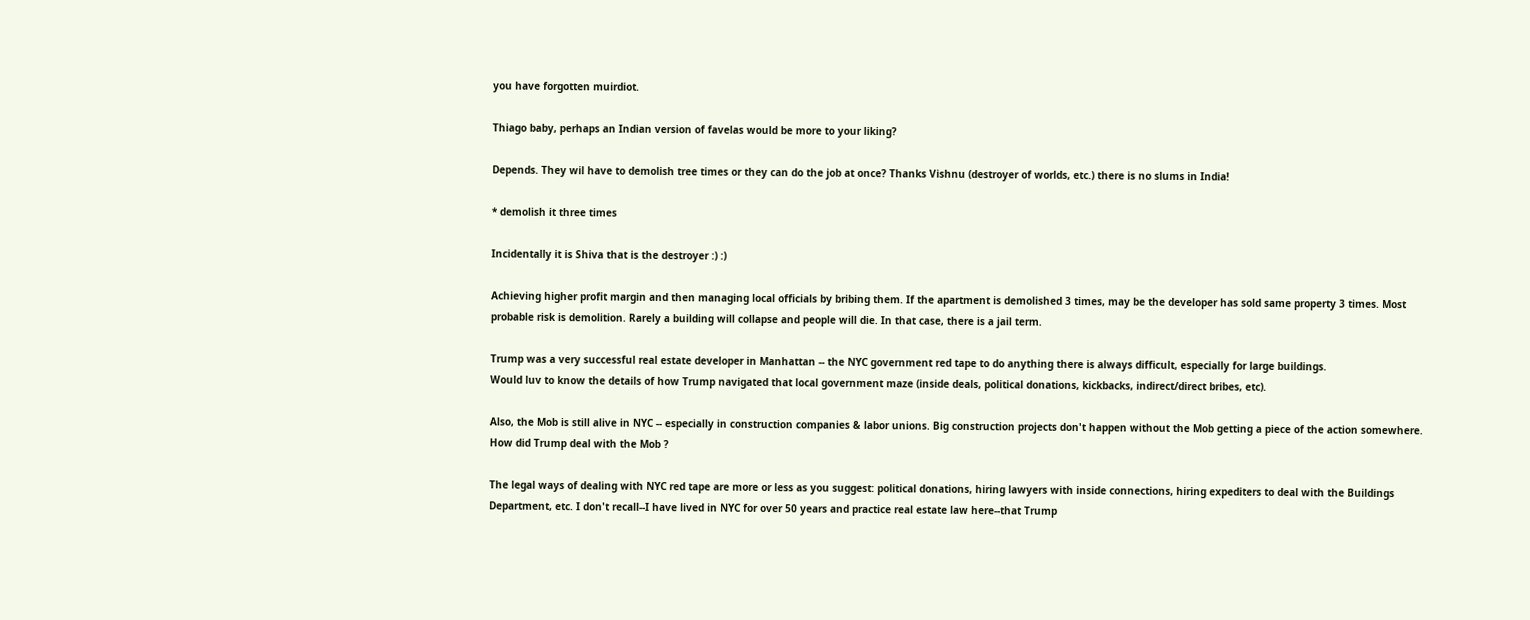you have forgotten muirdiot.

Thiago baby, perhaps an Indian version of favelas would be more to your liking?

Depends. They wil have to demolish tree times or they can do the job at once? Thanks Vishnu (destroyer of worlds, etc.) there is no slums in India!

* demolish it three times

Incidentally it is Shiva that is the destroyer :) :)

Achieving higher profit margin and then managing local officials by bribing them. If the apartment is demolished 3 times, may be the developer has sold same property 3 times. Most probable risk is demolition. Rarely a building will collapse and people will die. In that case, there is a jail term.

Trump was a very successful real estate developer in Manhattan -- the NYC government red tape to do anything there is always difficult, especially for large buildings.
Would luv to know the details of how Trump navigated that local government maze (inside deals, political donations, kickbacks, indirect/direct bribes, etc).

Also, the Mob is still alive in NYC -- especially in construction companies & labor unions. Big construction projects don't happen without the Mob getting a piece of the action somewhere. How did Trump deal with the Mob ?

The legal ways of dealing with NYC red tape are more or less as you suggest: political donations, hiring lawyers with inside connections, hiring expediters to deal with the Buildings Department, etc. I don't recall--I have lived in NYC for over 50 years and practice real estate law here--that Trump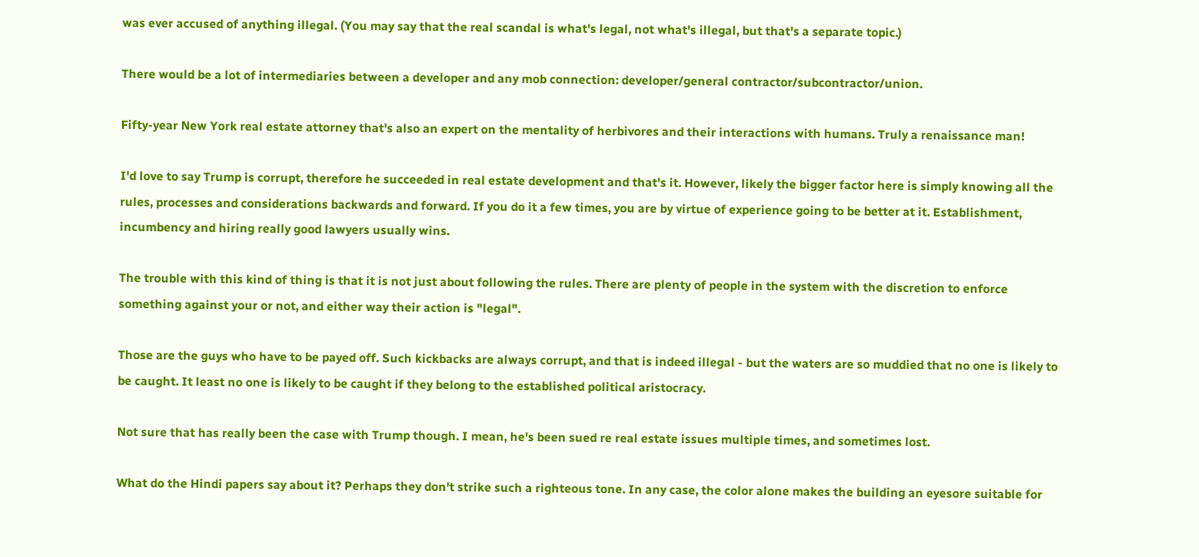was ever accused of anything illegal. (You may say that the real scandal is what's legal, not what's illegal, but that's a separate topic.)

There would be a lot of intermediaries between a developer and any mob connection: developer/general contractor/subcontractor/union.

Fifty-year New York real estate attorney that's also an expert on the mentality of herbivores and their interactions with humans. Truly a renaissance man!

I'd love to say Trump is corrupt, therefore he succeeded in real estate development and that's it. However, likely the bigger factor here is simply knowing all the rules, processes and considerations backwards and forward. If you do it a few times, you are by virtue of experience going to be better at it. Establishment, incumbency and hiring really good lawyers usually wins.

The trouble with this kind of thing is that it is not just about following the rules. There are plenty of people in the system with the discretion to enforce something against your or not, and either way their action is "legal".

Those are the guys who have to be payed off. Such kickbacks are always corrupt, and that is indeed illegal - but the waters are so muddied that no one is likely to be caught. It least no one is likely to be caught if they belong to the established political aristocracy.

Not sure that has really been the case with Trump though. I mean, he's been sued re real estate issues multiple times, and sometimes lost.

What do the Hindi papers say about it? Perhaps they don't strike such a righteous tone. In any case, the color alone makes the building an eyesore suitable for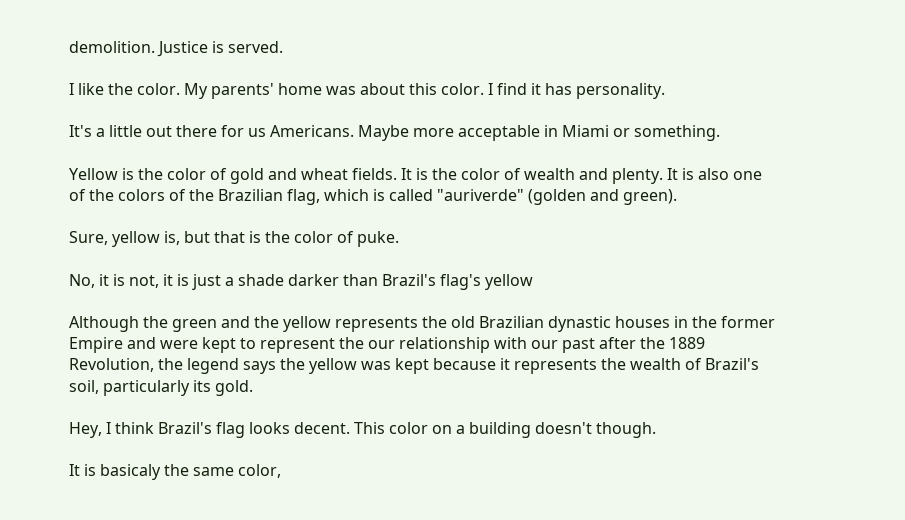demolition. Justice is served.

I like the color. My parents' home was about this color. I find it has personality.

It's a little out there for us Americans. Maybe more acceptable in Miami or something.

Yellow is the color of gold and wheat fields. It is the color of wealth and plenty. It is also one of the colors of the Brazilian flag, which is called "auriverde" (golden and green).

Sure, yellow is, but that is the color of puke.

No, it is not, it is just a shade darker than Brazil's flag's yellow

Although the green and the yellow represents the old Brazilian dynastic houses in the former Empire and were kept to represent the our relationship with our past after the 1889 Revolution, the legend says the yellow was kept because it represents the wealth of Brazil's soil, particularly its gold.

Hey, I think Brazil's flag looks decent. This color on a building doesn't though.

It is basicaly the same color,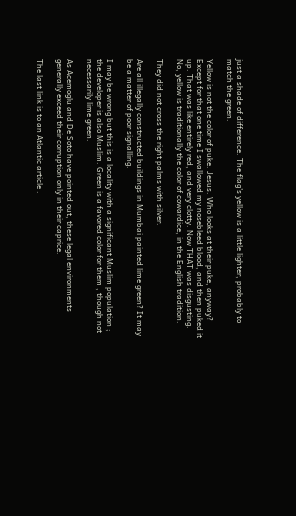just a shade of difference. The flag's yellow is a little lighter, probably to match the green.

Yellow is not the color of puke. Jesus. Who looks at their puke, anyway? Except for that one time I swallowed my nosebleed blood, and then puked it up. That was like entirely red, and very clotty. Now THAT was disgusting. No, yellow is traditionally the color of cowardice, in the English tradition.

They did not cross the right palms with silver.

Are all illegally constructed buildings in Mumbai painted lime green? It may be a matter of poor signalling.

I may be wrong but this is a locality with a significant Muslim population ; the developer is also Muslim. Green is a favored color for them , though not necessarily lime green.

As Acemoglu and De Soto have pointed out, these legal environments generally exceed their corruption only in their caprice.

The last link is to an Atlantic article .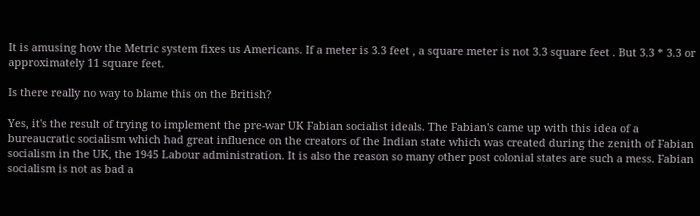It is amusing how the Metric system fixes us Americans. If a meter is 3.3 feet , a square meter is not 3.3 square feet . But 3.3 * 3.3 or approximately 11 square feet.

Is there really no way to blame this on the British?

Yes, it's the result of trying to implement the pre-war UK Fabian socialist ideals. The Fabian's came up with this idea of a bureaucratic socialism which had great influence on the creators of the Indian state which was created during the zenith of Fabian socialism in the UK, the 1945 Labour administration. It is also the reason so many other post colonial states are such a mess. Fabian socialism is not as bad a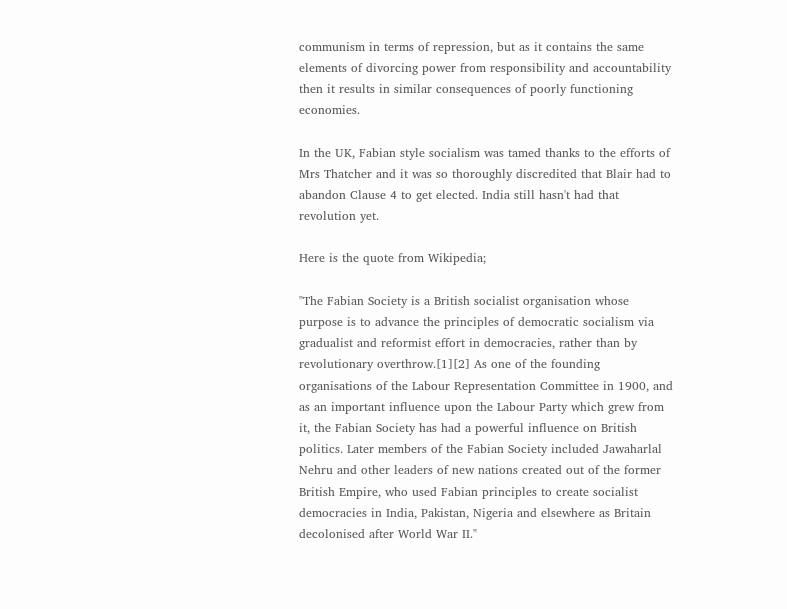communism in terms of repression, but as it contains the same elements of divorcing power from responsibility and accountability then it results in similar consequences of poorly functioning economies.

In the UK, Fabian style socialism was tamed thanks to the efforts of Mrs Thatcher and it was so thoroughly discredited that Blair had to abandon Clause 4 to get elected. India still hasn't had that revolution yet.

Here is the quote from Wikipedia;

"The Fabian Society is a British socialist organisation whose purpose is to advance the principles of democratic socialism via gradualist and reformist effort in democracies, rather than by revolutionary overthrow.[1][2] As one of the founding organisations of the Labour Representation Committee in 1900, and as an important influence upon the Labour Party which grew from it, the Fabian Society has had a powerful influence on British politics. Later members of the Fabian Society included Jawaharlal Nehru and other leaders of new nations created out of the former British Empire, who used Fabian principles to create socialist democracies in India, Pakistan, Nigeria and elsewhere as Britain decolonised after World War II."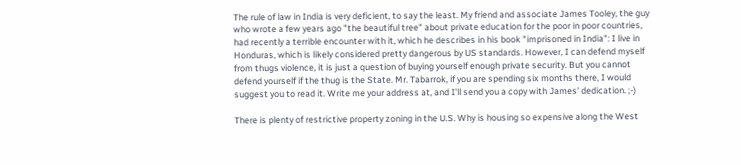The rule of law in India is very deficient, to say the least. My friend and associate James Tooley, the guy who wrote a few years ago "the beautiful tree" about private education for the poor in poor countries, had recently a terrible encounter with it, which he describes in his book "imprisoned in India": I live in Honduras, which is likely considered pretty dangerous by US standards. However, I can defend myself from thugs violence, it is just a question of buying yourself enough private security. But you cannot defend yourself if the thug is the State. Mr. Tabarrok, if you are spending six months there, I would suggest you to read it. Write me your address at, and I'll send you a copy with James' dedication. ;-)

There is plenty of restrictive property zoning in the U.S. Why is housing so expensive along the West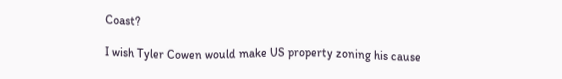Coast?

I wish Tyler Cowen would make US property zoning his cause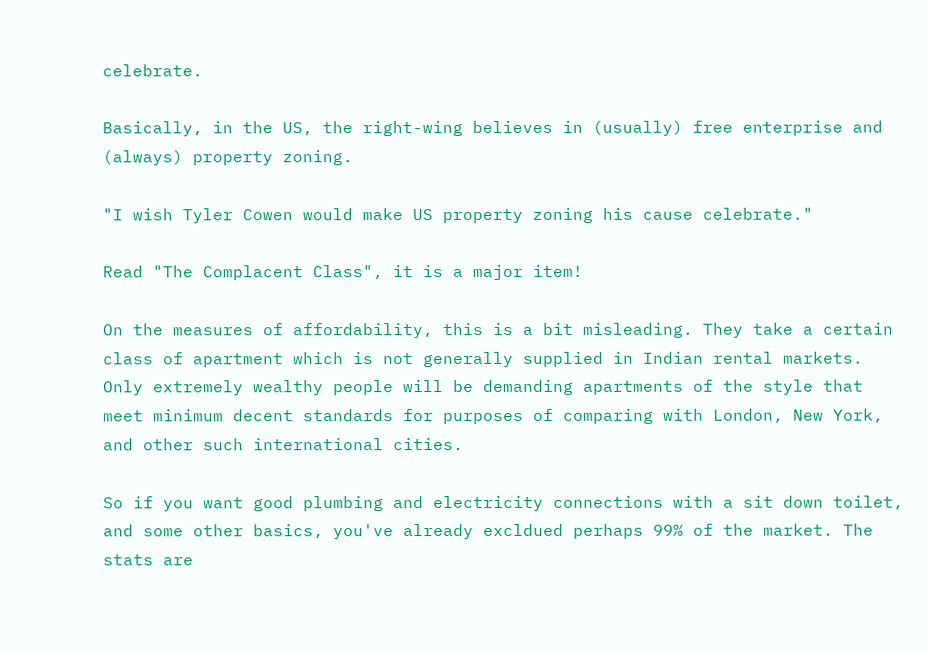celebrate.

Basically, in the US, the right-wing believes in (usually) free enterprise and (always) property zoning.

"I wish Tyler Cowen would make US property zoning his cause celebrate."

Read "The Complacent Class", it is a major item!

On the measures of affordability, this is a bit misleading. They take a certain class of apartment which is not generally supplied in Indian rental markets. Only extremely wealthy people will be demanding apartments of the style that meet minimum decent standards for purposes of comparing with London, New York, and other such international cities.

So if you want good plumbing and electricity connections with a sit down toilet, and some other basics, you've already excldued perhaps 99% of the market. The stats are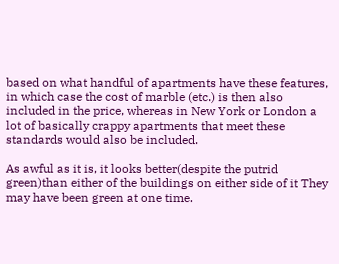based on what handful of apartments have these features, in which case the cost of marble (etc.) is then also included in the price, whereas in New York or London a lot of basically crappy apartments that meet these standards would also be included.

As awful as it is, it looks better(despite the putrid green)than either of the buildings on either side of it They may have been green at one time.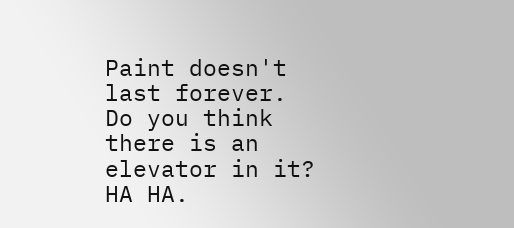Paint doesn't last forever. Do you think there is an elevator in it? HA HA.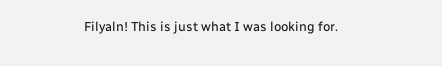Filyaln! This is just what I was looking for.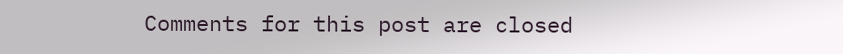Comments for this post are closed